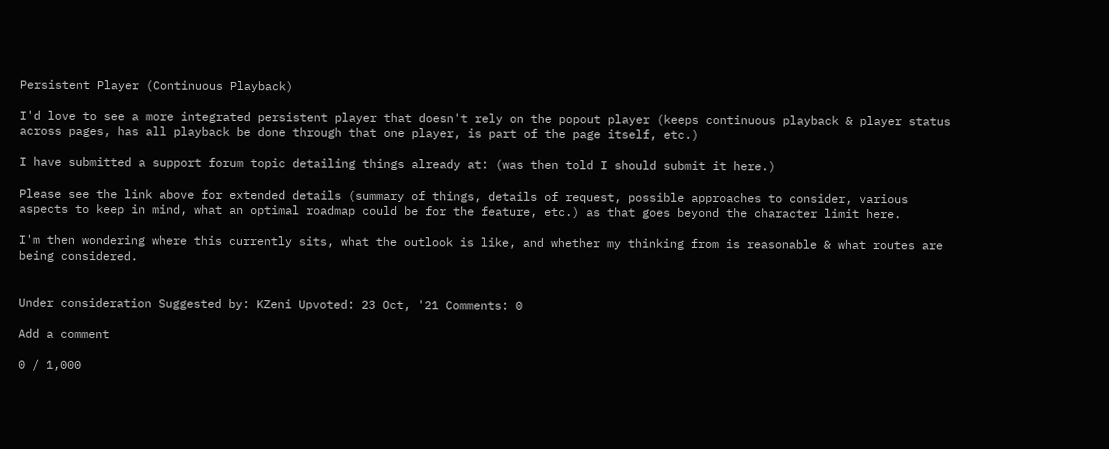Persistent Player (Continuous Playback)

I'd love to see a more integrated persistent player that doesn't rely on the popout player (keeps continuous playback & player status across pages, has all playback be done through that one player, is part of the page itself, etc.)

I have submitted a support forum topic detailing things already at: (was then told I should submit it here.)

Please see the link above for extended details (summary of things, details of request, possible approaches to consider, various aspects to keep in mind, what an optimal roadmap could be for the feature, etc.) as that goes beyond the character limit here.

I'm then wondering where this currently sits, what the outlook is like, and whether my thinking from is reasonable & what routes are being considered.


Under consideration Suggested by: KZeni Upvoted: 23 Oct, '21 Comments: 0

Add a comment

0 / 1,000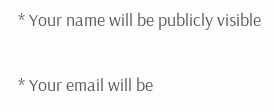* Your name will be publicly visible

* Your email will be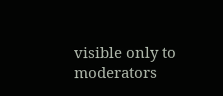visible only to moderators